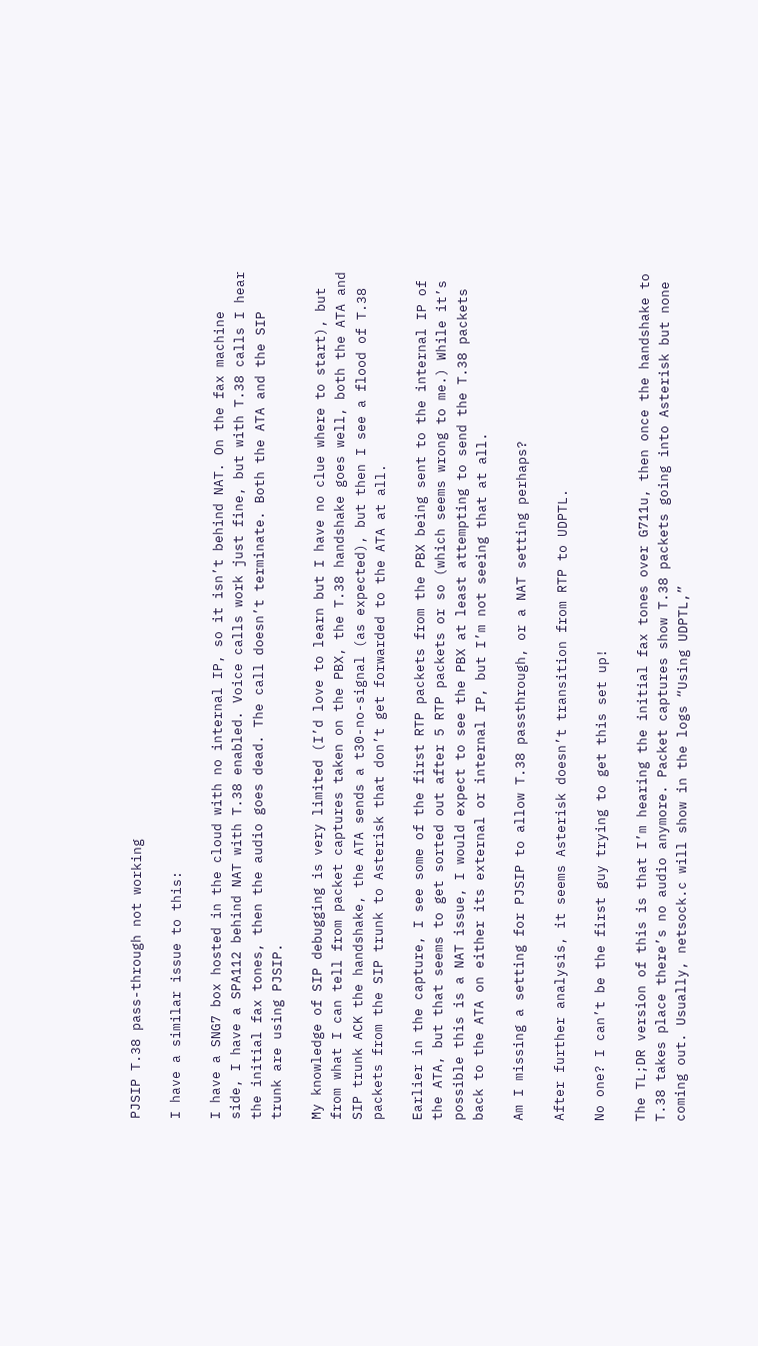PJSIP T.38 pass-through not working

I have a similar issue to this:

I have a SNG7 box hosted in the cloud with no internal IP, so it isn’t behind NAT. On the fax machine side, I have a SPA112 behind NAT with T.38 enabled. Voice calls work just fine, but with T.38 calls I hear the initial fax tones, then the audio goes dead. The call doesn’t terminate. Both the ATA and the SIP trunk are using PJSIP.

My knowledge of SIP debugging is very limited (I’d love to learn but I have no clue where to start), but from what I can tell from packet captures taken on the PBX, the T.38 handshake goes well, both the ATA and SIP trunk ACK the handshake, the ATA sends a t30-no-signal (as expected), but then I see a flood of T.38 packets from the SIP trunk to Asterisk that don’t get forwarded to the ATA at all.

Earlier in the capture, I see some of the first RTP packets from the PBX being sent to the internal IP of the ATA, but that seems to get sorted out after 5 RTP packets or so (which seems wrong to me.) While it’s possible this is a NAT issue, I would expect to see the PBX at least attempting to send the T.38 packets back to the ATA on either its external or internal IP, but I’m not seeing that at all.

Am I missing a setting for PJSIP to allow T.38 passthrough, or a NAT setting perhaps?

After further analysis, it seems Asterisk doesn’t transition from RTP to UDPTL.

No one? I can’t be the first guy trying to get this set up!

The TL;DR version of this is that I’m hearing the initial fax tones over G711u, then once the handshake to T.38 takes place there’s no audio anymore. Packet captures show T.38 packets going into Asterisk but none coming out. Usually, netsock.c will show in the logs “Using UDPTL,”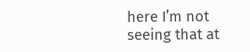here I’m not seeing that at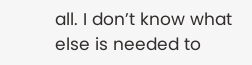all. I don’t know what else is needed to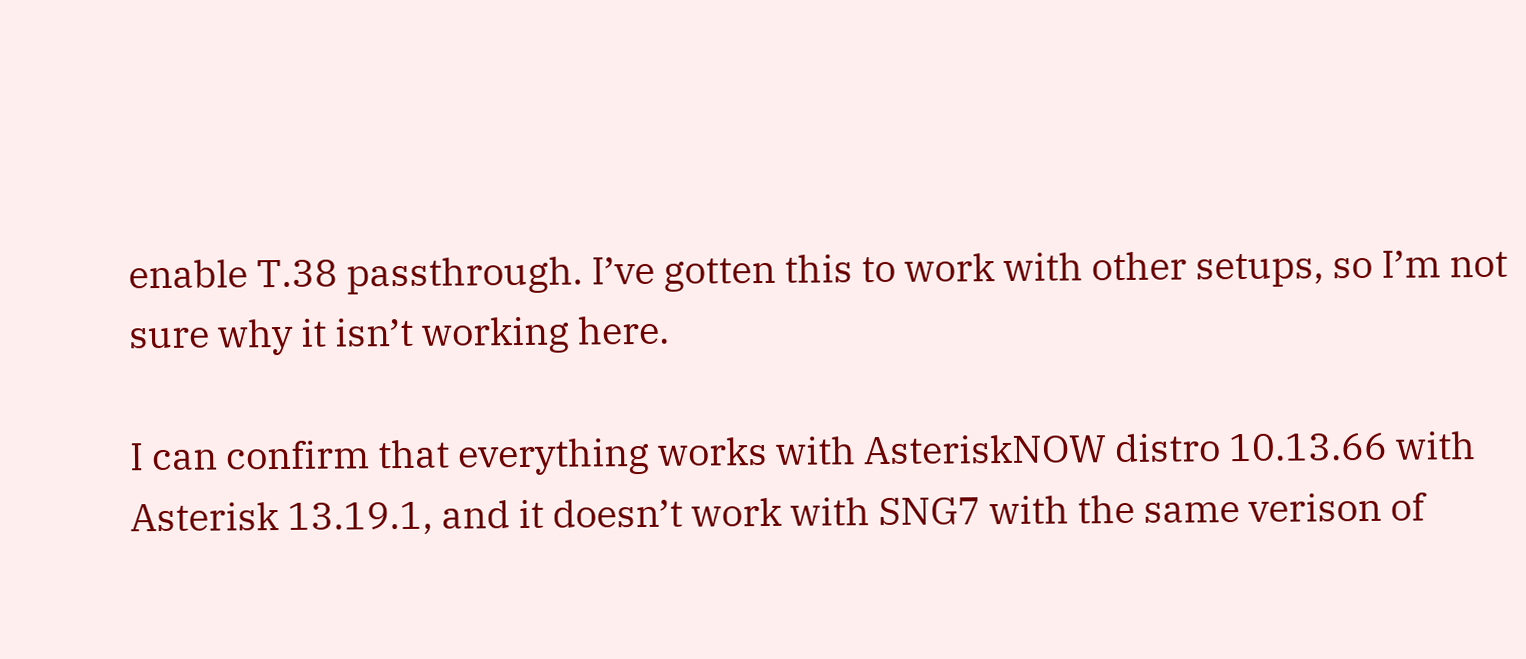enable T.38 passthrough. I’ve gotten this to work with other setups, so I’m not sure why it isn’t working here.

I can confirm that everything works with AsteriskNOW distro 10.13.66 with Asterisk 13.19.1, and it doesn’t work with SNG7 with the same verison of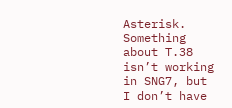Asterisk. Something about T.38 isn’t working in SNG7, but I don’t have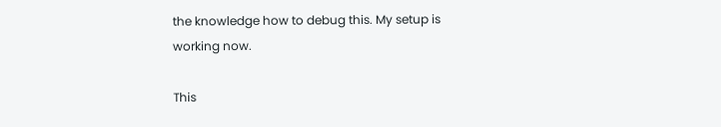the knowledge how to debug this. My setup is working now.

This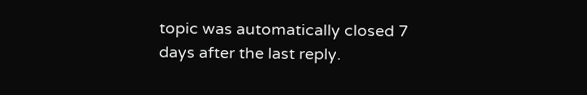topic was automatically closed 7 days after the last reply.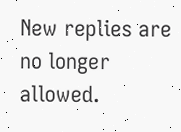New replies are no longer allowed.